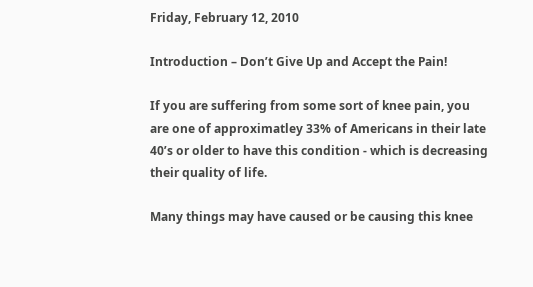Friday, February 12, 2010

Introduction – Don’t Give Up and Accept the Pain!

If you are suffering from some sort of knee pain, you are one of approximatley 33% of Americans in their late 40’s or older to have this condition - which is decreasing their quality of life.

Many things may have caused or be causing this knee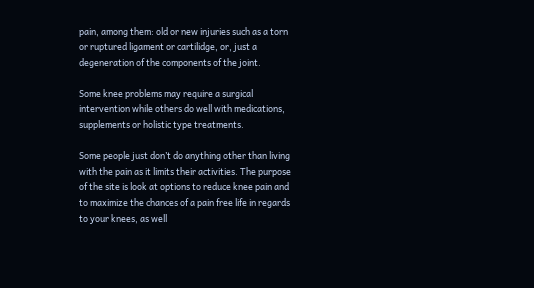pain, among them: old or new injuries such as a torn or ruptured ligament or cartilidge, or, just a degeneration of the components of the joint.

Some knee problems may require a surgical intervention while others do well with medications, supplements or holistic type treatments.

Some people just don’t do anything other than living with the pain as it limits their activities. The purpose of the site is look at options to reduce knee pain and to maximize the chances of a pain free life in regards to your knees, as well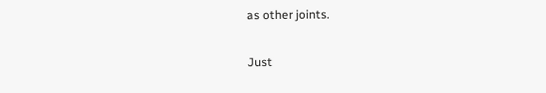as other joints.

Just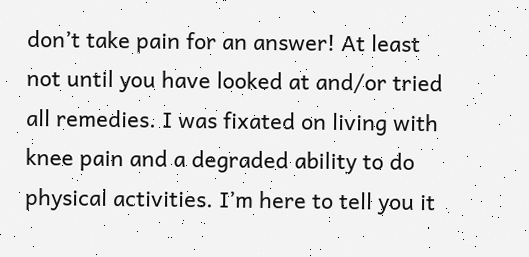don’t take pain for an answer! At least not until you have looked at and/or tried all remedies. I was fixated on living with knee pain and a degraded ability to do physical activities. I’m here to tell you it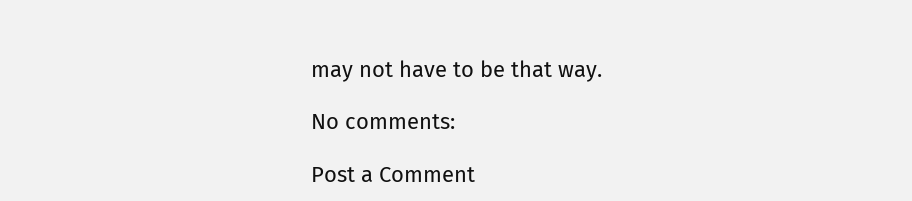may not have to be that way.

No comments:

Post a Comment